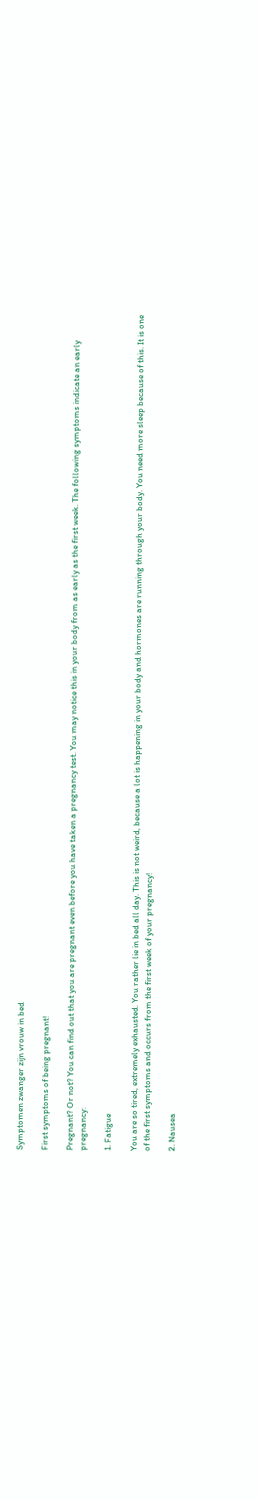Symptomen zwanger zijn vrouw in bed

First symptoms of being pregnant!

Pregnant? Or not? You can find out that you are pregnant even before you have taken a pregnancy test. You may notice this in your body from as early as the first week. The following symptoms indicate an early pregnancy:

1. Fatigue

You are so tired, extremely exhausted. You rather lie in bed all day. This is not weird, because a lot is happening in your body and hormones are running through your body. You need more sleep because of this. It is one of the first symptoms and occurs from the first week of your pregnancy!

2. Nausea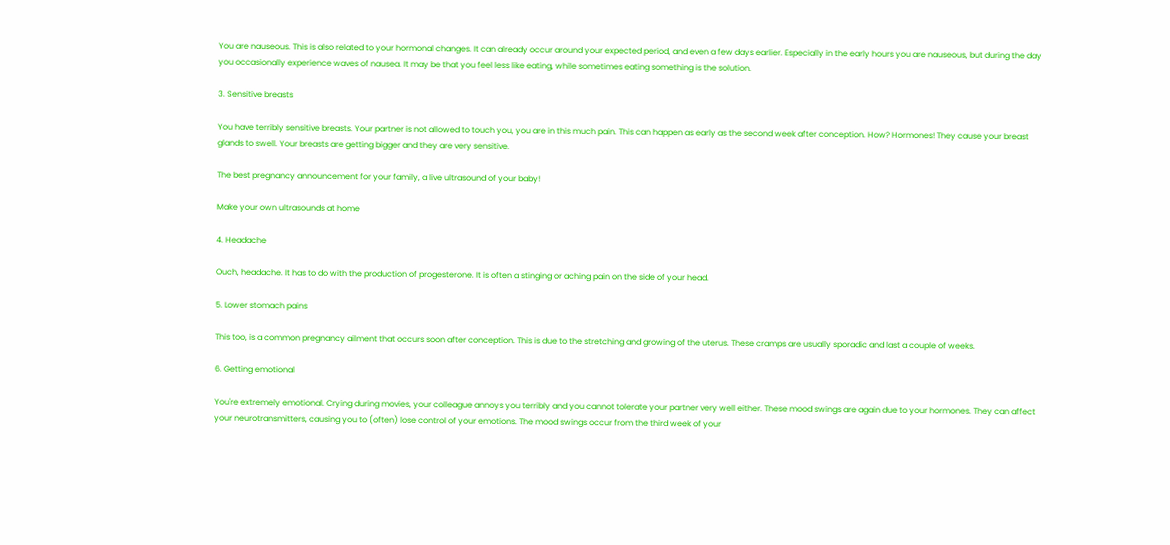You are nauseous. This is also related to your hormonal changes. It can already occur around your expected period, and even a few days earlier. Especially in the early hours you are nauseous, but during the day you occasionally experience waves of nausea. It may be that you feel less like eating, while sometimes eating something is the solution.

3. Sensitive breasts

You have terribly sensitive breasts. Your partner is not allowed to touch you, you are in this much pain. This can happen as early as the second week after conception. How? Hormones! They cause your breast glands to swell. Your breasts are getting bigger and they are very sensitive.

The best pregnancy announcement for your family, a live ultrasound of your baby!

Make your own ultrasounds at home

4. Headache

Ouch, headache. It has to do with the production of progesterone. It is often a stinging or aching pain on the side of your head.

5. Lower stomach pains

This too, is a common pregnancy ailment that occurs soon after conception. This is due to the stretching and growing of the uterus. These cramps are usually sporadic and last a couple of weeks.

6. Getting emotional

You're extremely emotional. Crying during movies, your colleague annoys you terribly and you cannot tolerate your partner very well either. These mood swings are again due to your hormones. They can affect your neurotransmitters, causing you to (often) lose control of your emotions. The mood swings occur from the third week of your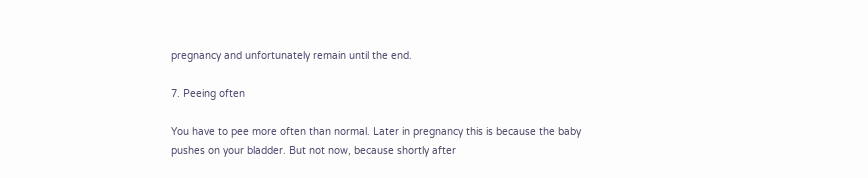pregnancy and unfortunately remain until the end.

7. Peeing often

You have to pee more often than normal. Later in pregnancy this is because the baby pushes on your bladder. But not now, because shortly after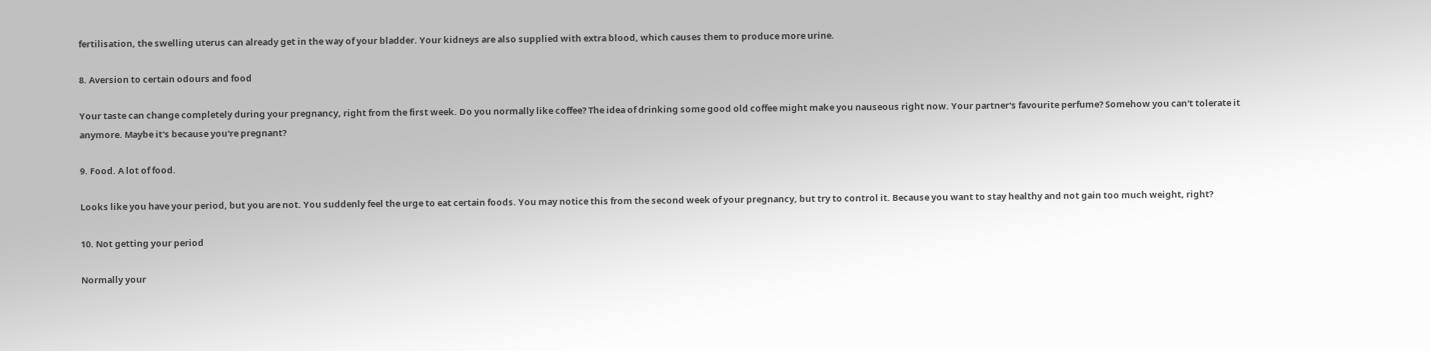fertilisation, the swelling uterus can already get in the way of your bladder. Your kidneys are also supplied with extra blood, which causes them to produce more urine.

8. Aversion to certain odours and food

Your taste can change completely during your pregnancy, right from the first week. Do you normally like coffee? The idea of drinking some good old coffee might make you nauseous right now. Your partner's favourite perfume? Somehow you can't tolerate it anymore. Maybe it's because you're pregnant?

9. Food. A lot of food.

Looks like you have your period, but you are not. You suddenly feel the urge to eat certain foods. You may notice this from the second week of your pregnancy, but try to control it. Because you want to stay healthy and not gain too much weight, right?

10. Not getting your period

Normally your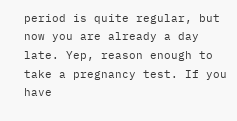period is quite regular, but now you are already a day late. Yep, reason enough to take a pregnancy test. If you have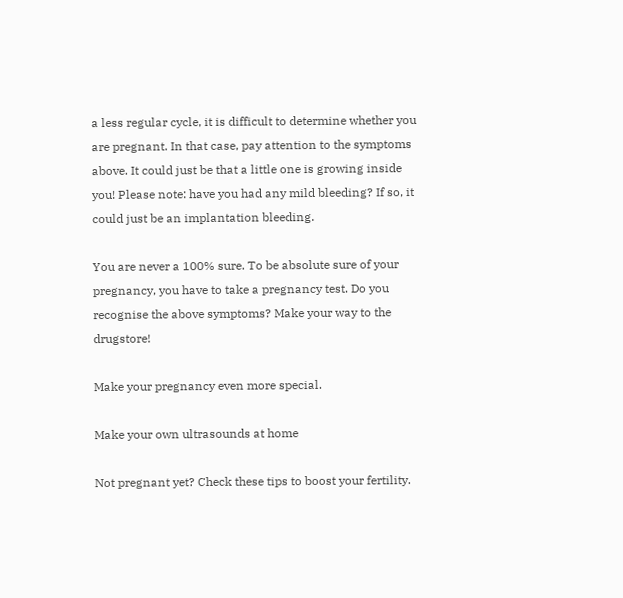a less regular cycle, it is difficult to determine whether you are pregnant. In that case, pay attention to the symptoms above. It could just be that a little one is growing inside you! Please note: have you had any mild bleeding? If so, it could just be an implantation bleeding.

You are never a 100% sure. To be absolute sure of your pregnancy, you have to take a pregnancy test. Do you recognise the above symptoms? Make your way to the drugstore!

Make your pregnancy even more special.

Make your own ultrasounds at home

Not pregnant yet? Check these tips to boost your fertility.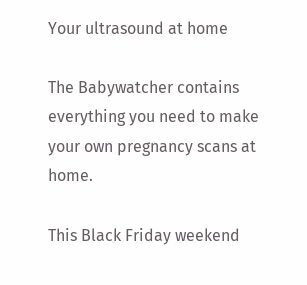Your ultrasound at home

The Babywatcher contains everything you need to make your own pregnancy scans at home.

This Black Friday weekend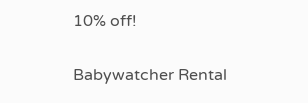10% off!

Babywatcher Rental